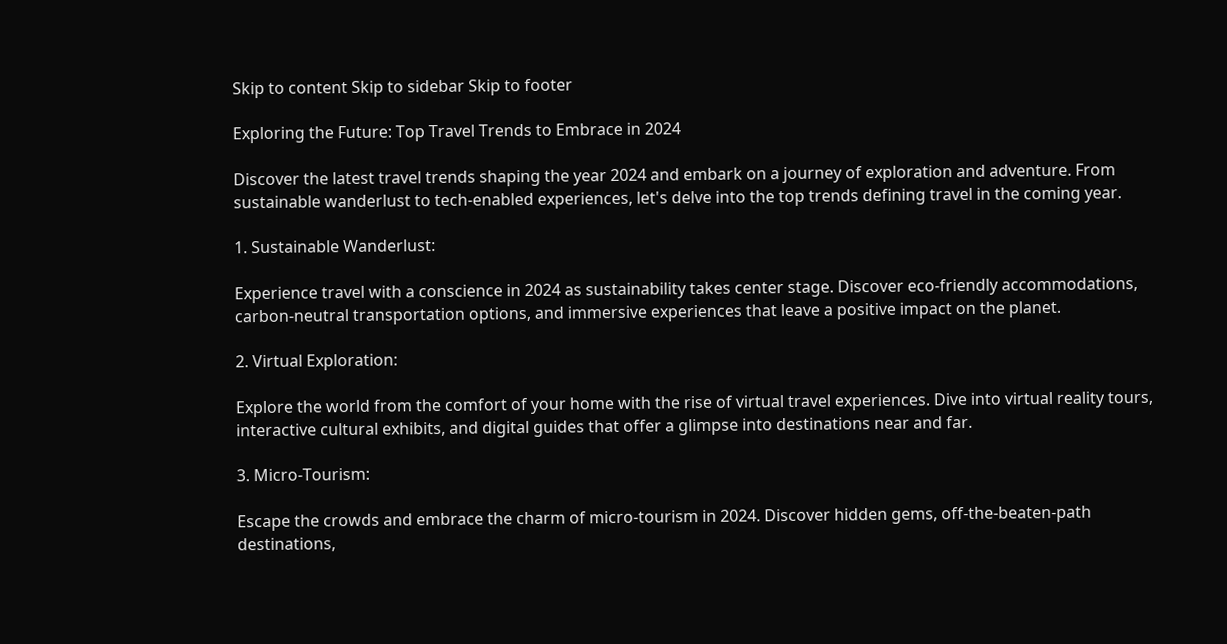Skip to content Skip to sidebar Skip to footer

Exploring the Future: Top Travel Trends to Embrace in 2024

Discover the latest travel trends shaping the year 2024 and embark on a journey of exploration and adventure. From sustainable wanderlust to tech-enabled experiences, let's delve into the top trends defining travel in the coming year.

1. Sustainable Wanderlust:

Experience travel with a conscience in 2024 as sustainability takes center stage. Discover eco-friendly accommodations, carbon-neutral transportation options, and immersive experiences that leave a positive impact on the planet.

2. Virtual Exploration:

Explore the world from the comfort of your home with the rise of virtual travel experiences. Dive into virtual reality tours, interactive cultural exhibits, and digital guides that offer a glimpse into destinations near and far.

3. Micro-Tourism:

Escape the crowds and embrace the charm of micro-tourism in 2024. Discover hidden gems, off-the-beaten-path destinations,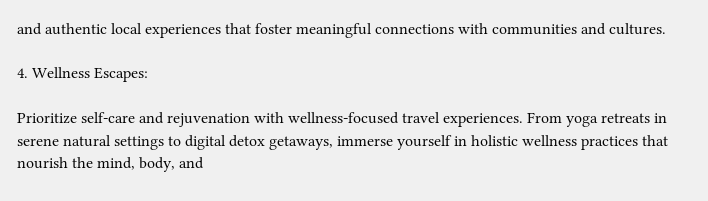and authentic local experiences that foster meaningful connections with communities and cultures.

4. Wellness Escapes:

Prioritize self-care and rejuvenation with wellness-focused travel experiences. From yoga retreats in serene natural settings to digital detox getaways, immerse yourself in holistic wellness practices that nourish the mind, body, and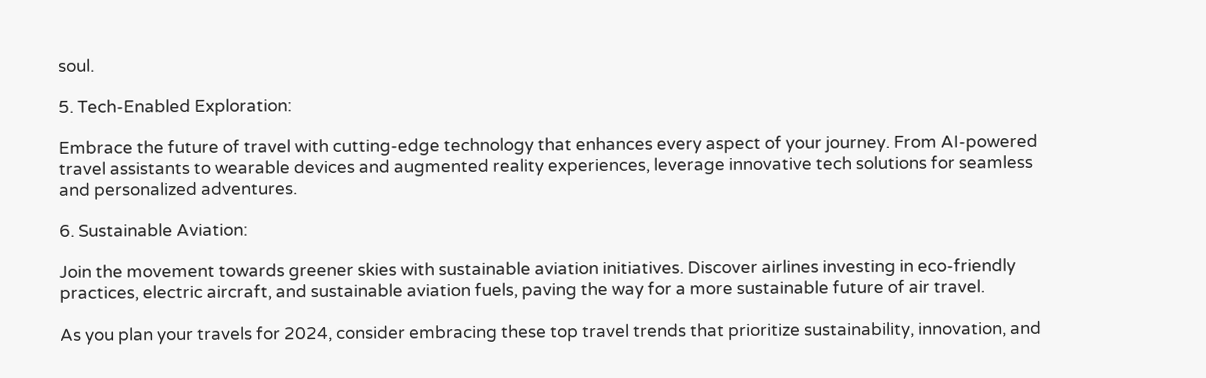soul.

5. Tech-Enabled Exploration:

Embrace the future of travel with cutting-edge technology that enhances every aspect of your journey. From AI-powered travel assistants to wearable devices and augmented reality experiences, leverage innovative tech solutions for seamless and personalized adventures.

6. Sustainable Aviation:

Join the movement towards greener skies with sustainable aviation initiatives. Discover airlines investing in eco-friendly practices, electric aircraft, and sustainable aviation fuels, paving the way for a more sustainable future of air travel.

As you plan your travels for 2024, consider embracing these top travel trends that prioritize sustainability, innovation, and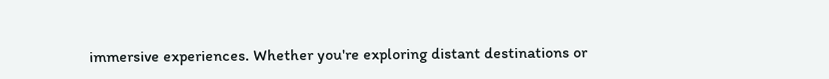immersive experiences. Whether you're exploring distant destinations or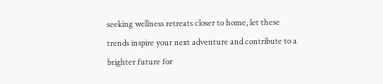seeking wellness retreats closer to home, let these trends inspire your next adventure and contribute to a brighter future for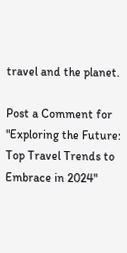travel and the planet.

Post a Comment for "Exploring the Future: Top Travel Trends to Embrace in 2024"